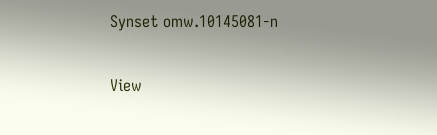Synset omw.10145081-n

View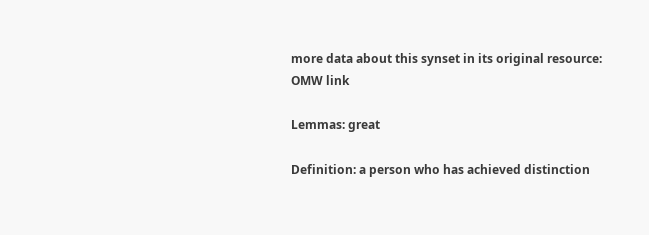more data about this synset in its original resource: OMW link

Lemmas: great

Definition: a person who has achieved distinction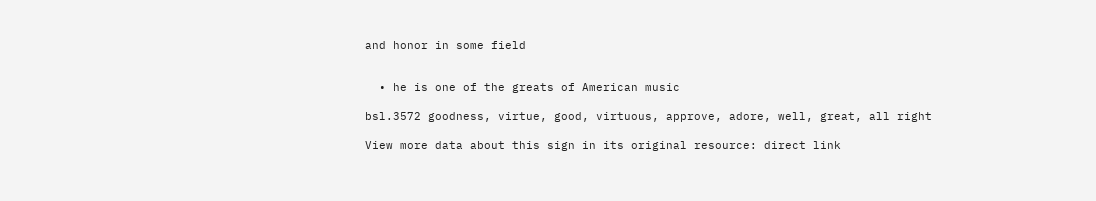and honor in some field


  • he is one of the greats of American music

bsl.3572 goodness, virtue, good, virtuous, approve, adore, well, great, all right

View more data about this sign in its original resource: direct link